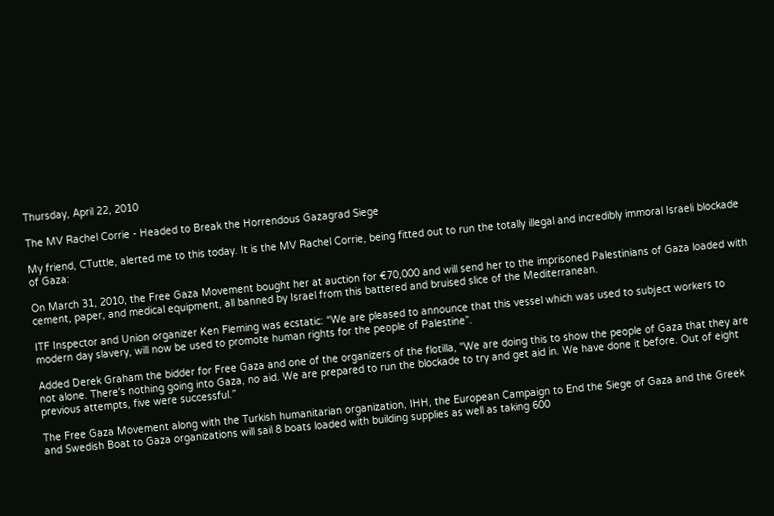Thursday, April 22, 2010

The MV Rachel Corrie - Headed to Break the Horrendous Gazagrad Siege

My friend, CTuttle, alerted me to this today. It is the MV Rachel Corrie, being fitted out to run the totally illegal and incredibly immoral Israeli blockade of Gaza:

On March 31, 2010, the Free Gaza Movement bought her at auction for €70,000 and will send her to the imprisoned Palestinians of Gaza loaded with cement, paper, and medical equipment, all banned by Israel from this battered and bruised slice of the Mediterranean.

ITF Inspector and Union organizer Ken Fleming was ecstatic: “We are pleased to announce that this vessel which was used to subject workers to modern day slavery, will now be used to promote human rights for the people of Palestine”.

Added Derek Graham the bidder for Free Gaza and one of the organizers of the flotilla, "We are doing this to show the people of Gaza that they are not alone. There's nothing going into Gaza, no aid. We are prepared to run the blockade to try and get aid in. We have done it before. Out of eight previous attempts, five were successful.”

The Free Gaza Movement along with the Turkish humanitarian organization, IHH, the European Campaign to End the Siege of Gaza and the Greek and Swedish Boat to Gaza organizations will sail 8 boats loaded with building supplies as well as taking 600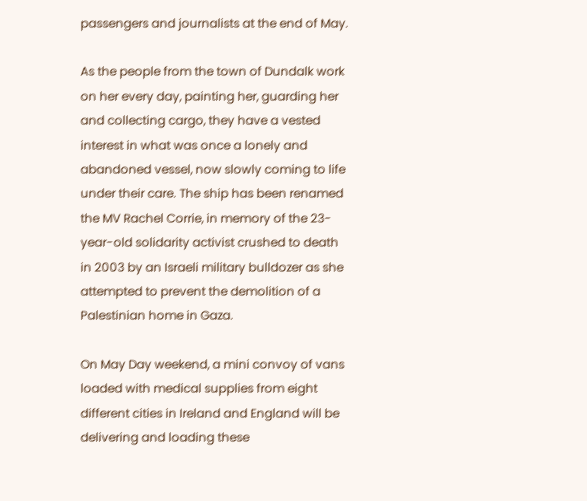passengers and journalists at the end of May.

As the people from the town of Dundalk work on her every day, painting her, guarding her and collecting cargo, they have a vested interest in what was once a lonely and abandoned vessel, now slowly coming to life under their care. The ship has been renamed the MV Rachel Corrie, in memory of the 23-year-old solidarity activist crushed to death in 2003 by an Israeli military bulldozer as she attempted to prevent the demolition of a Palestinian home in Gaza.

On May Day weekend, a mini convoy of vans loaded with medical supplies from eight different cities in Ireland and England will be delivering and loading these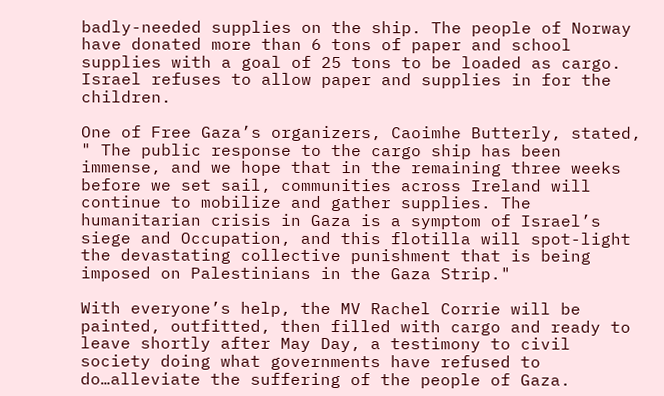badly-needed supplies on the ship. The people of Norway have donated more than 6 tons of paper and school supplies with a goal of 25 tons to be loaded as cargo. Israel refuses to allow paper and supplies in for the children.

One of Free Gaza’s organizers, Caoimhe Butterly, stated, " The public response to the cargo ship has been immense, and we hope that in the remaining three weeks before we set sail, communities across Ireland will continue to mobilize and gather supplies. The humanitarian crisis in Gaza is a symptom of Israel’s siege and Occupation, and this flotilla will spot-light the devastating collective punishment that is being imposed on Palestinians in the Gaza Strip."

With everyone’s help, the MV Rachel Corrie will be painted, outfitted, then filled with cargo and ready to leave shortly after May Day, a testimony to civil society doing what governments have refused to do…alleviate the suffering of the people of Gaza.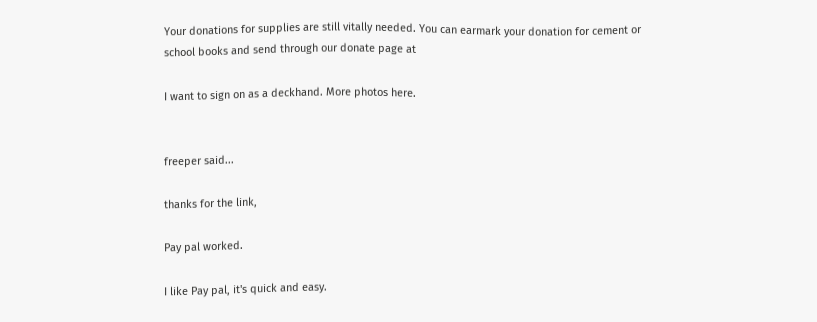Your donations for supplies are still vitally needed. You can earmark your donation for cement or school books and send through our donate page at

I want to sign on as a deckhand. More photos here.


freeper said...

thanks for the link,

Pay pal worked.

I like Pay pal, it's quick and easy.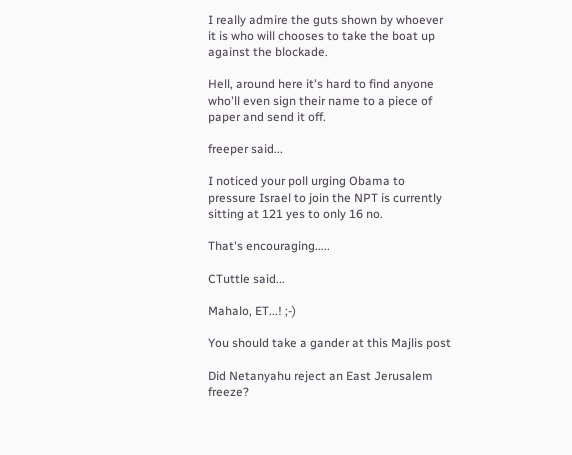I really admire the guts shown by whoever it is who will chooses to take the boat up against the blockade.

Hell, around here it's hard to find anyone who'll even sign their name to a piece of paper and send it off.

freeper said...

I noticed your poll urging Obama to pressure Israel to join the NPT is currently sitting at 121 yes to only 16 no.

That's encouraging.....

CTuttle said...

Mahalo, ET...! ;-)

You should take a gander at this Majlis post

Did Netanyahu reject an East Jerusalem freeze?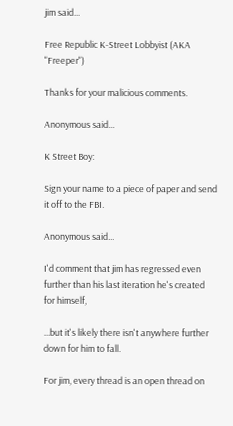jim said...

Free Republic K-Street Lobbyist (AKA "Freeper")

Thanks for your malicious comments.

Anonymous said...

K Street Boy:

Sign your name to a piece of paper and send it off to the FBI.

Anonymous said...

I'd comment that jim has regressed even further than his last iteration he's created for himself,

...but it's likely there isn't anywhere further down for him to fall.

For jim, every thread is an open thread on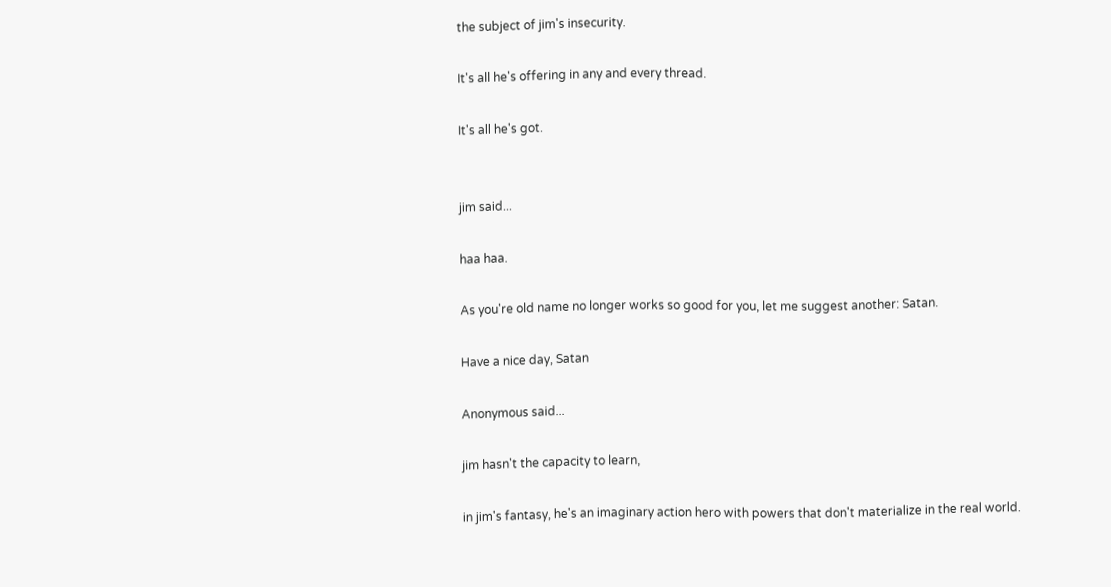the subject of jim's insecurity.

It's all he's offering in any and every thread.

It's all he's got.


jim said...

haa haa.

As you're old name no longer works so good for you, let me suggest another: Satan.

Have a nice day, Satan

Anonymous said...

jim hasn't the capacity to learn,

in jim's fantasy, he's an imaginary action hero with powers that don't materialize in the real world.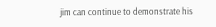jim can continue to demonstrate his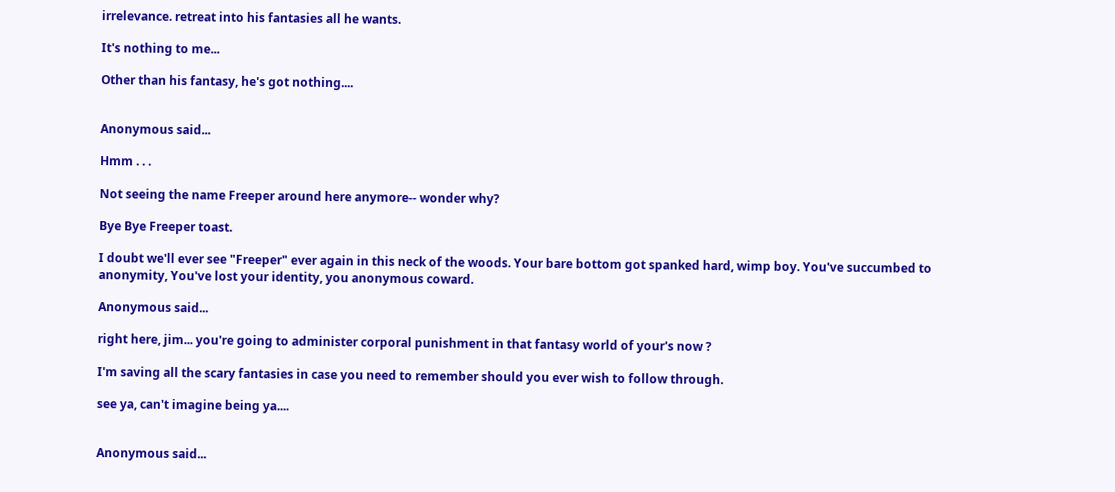irrelevance. retreat into his fantasies all he wants.

It's nothing to me...

Other than his fantasy, he's got nothing....


Anonymous said...

Hmm . . .

Not seeing the name Freeper around here anymore-- wonder why?

Bye Bye Freeper toast.

I doubt we'll ever see "Freeper" ever again in this neck of the woods. Your bare bottom got spanked hard, wimp boy. You've succumbed to anonymity, You've lost your identity, you anonymous coward.

Anonymous said...

right here, jim... you're going to administer corporal punishment in that fantasy world of your's now ?

I'm saving all the scary fantasies in case you need to remember should you ever wish to follow through.

see ya, can't imagine being ya....


Anonymous said...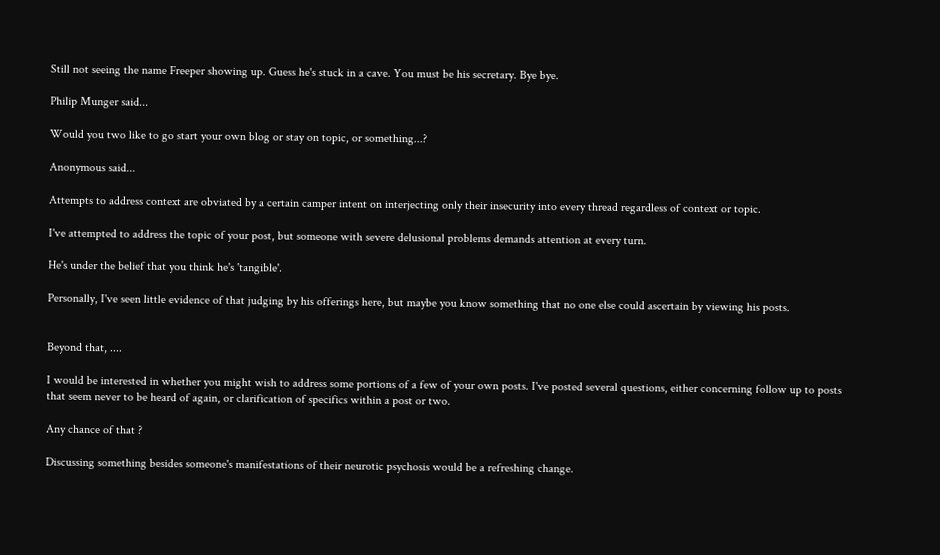Still not seeing the name Freeper showing up. Guess he's stuck in a cave. You must be his secretary. Bye bye.

Philip Munger said...

Would you two like to go start your own blog or stay on topic, or something...?

Anonymous said...

Attempts to address context are obviated by a certain camper intent on interjecting only their insecurity into every thread regardless of context or topic.

I've attempted to address the topic of your post, but someone with severe delusional problems demands attention at every turn.

He's under the belief that you think he's 'tangible'.

Personally, I've seen little evidence of that judging by his offerings here, but maybe you know something that no one else could ascertain by viewing his posts.


Beyond that, ....

I would be interested in whether you might wish to address some portions of a few of your own posts. I've posted several questions, either concerning follow up to posts that seem never to be heard of again, or clarification of specifics within a post or two.

Any chance of that ?

Discussing something besides someone's manifestations of their neurotic psychosis would be a refreshing change.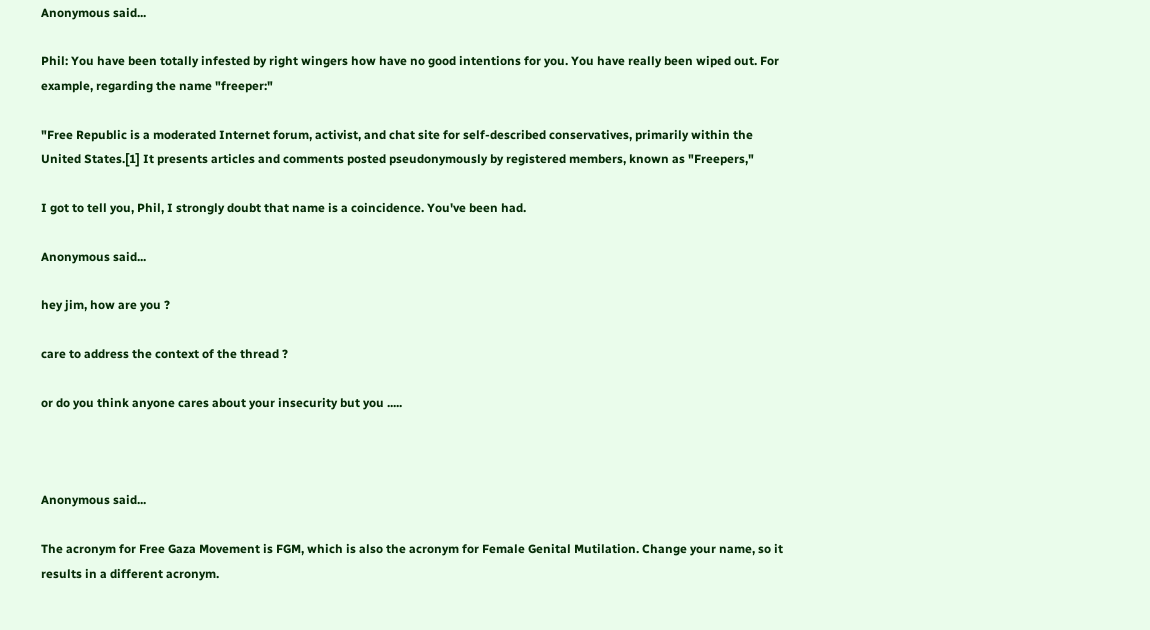Anonymous said...

Phil: You have been totally infested by right wingers how have no good intentions for you. You have really been wiped out. For example, regarding the name "freeper:"

"Free Republic is a moderated Internet forum, activist, and chat site for self-described conservatives, primarily within the United States.[1] It presents articles and comments posted pseudonymously by registered members, known as "Freepers,"

I got to tell you, Phil, I strongly doubt that name is a coincidence. You've been had.

Anonymous said...

hey jim, how are you ?

care to address the context of the thread ?

or do you think anyone cares about your insecurity but you .....



Anonymous said...

The acronym for Free Gaza Movement is FGM, which is also the acronym for Female Genital Mutilation. Change your name, so it results in a different acronym.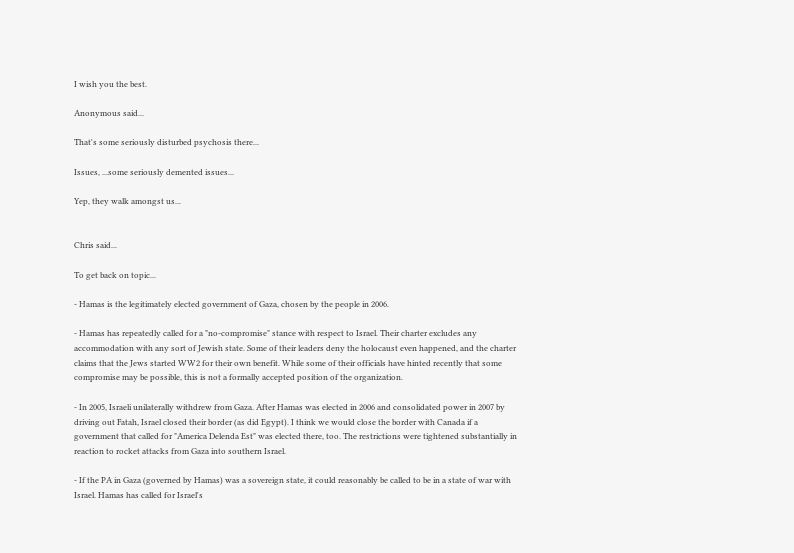I wish you the best.

Anonymous said...

That's some seriously disturbed psychosis there...

Issues, ...some seriously demented issues...

Yep, they walk amongst us...


Chris said...

To get back on topic...

- Hamas is the legitimately elected government of Gaza, chosen by the people in 2006.

- Hamas has repeatedly called for a "no-compromise" stance with respect to Israel. Their charter excludes any accommodation with any sort of Jewish state. Some of their leaders deny the holocaust even happened, and the charter claims that the Jews started WW2 for their own benefit. While some of their officials have hinted recently that some compromise may be possible, this is not a formally accepted position of the organization.

- In 2005, Israeli unilaterally withdrew from Gaza. After Hamas was elected in 2006 and consolidated power in 2007 by driving out Fatah, Israel closed their border (as did Egypt). I think we would close the border with Canada if a government that called for "America Delenda Est" was elected there, too. The restrictions were tightened substantially in reaction to rocket attacks from Gaza into southern Israel.

- If the PA in Gaza (governed by Hamas) was a sovereign state, it could reasonably be called to be in a state of war with Israel. Hamas has called for Israel's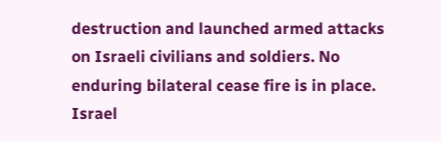destruction and launched armed attacks on Israeli civilians and soldiers. No enduring bilateral cease fire is in place. Israel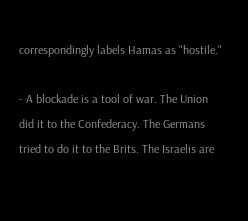correspondingly labels Hamas as "hostile."

- A blockade is a tool of war. The Union did it to the Confederacy. The Germans tried to do it to the Brits. The Israelis are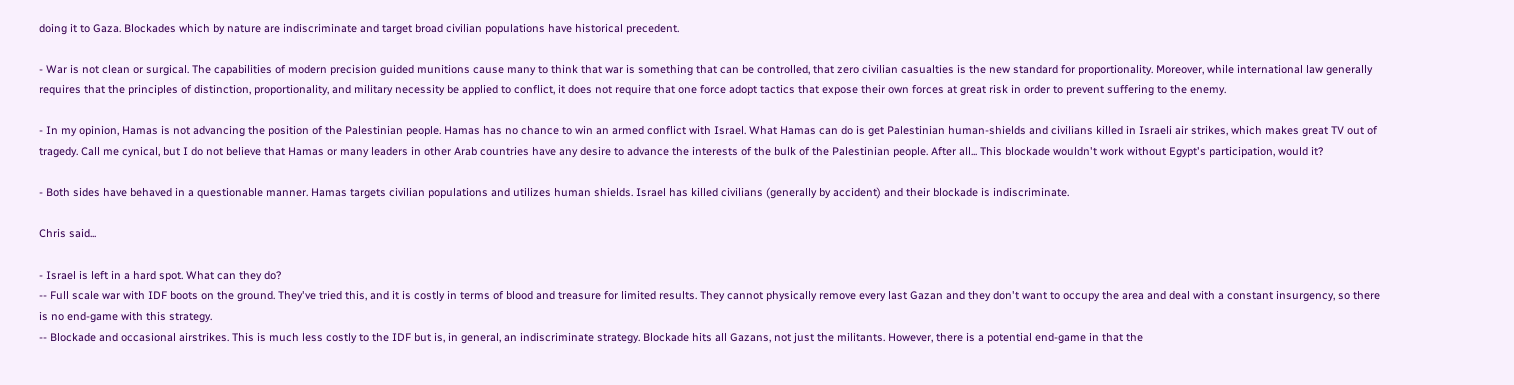doing it to Gaza. Blockades which by nature are indiscriminate and target broad civilian populations have historical precedent.

- War is not clean or surgical. The capabilities of modern precision guided munitions cause many to think that war is something that can be controlled, that zero civilian casualties is the new standard for proportionality. Moreover, while international law generally requires that the principles of distinction, proportionality, and military necessity be applied to conflict, it does not require that one force adopt tactics that expose their own forces at great risk in order to prevent suffering to the enemy.

- In my opinion, Hamas is not advancing the position of the Palestinian people. Hamas has no chance to win an armed conflict with Israel. What Hamas can do is get Palestinian human-shields and civilians killed in Israeli air strikes, which makes great TV out of tragedy. Call me cynical, but I do not believe that Hamas or many leaders in other Arab countries have any desire to advance the interests of the bulk of the Palestinian people. After all... This blockade wouldn't work without Egypt's participation, would it?

- Both sides have behaved in a questionable manner. Hamas targets civilian populations and utilizes human shields. Israel has killed civilians (generally by accident) and their blockade is indiscriminate.

Chris said...

- Israel is left in a hard spot. What can they do?
-- Full scale war with IDF boots on the ground. They've tried this, and it is costly in terms of blood and treasure for limited results. They cannot physically remove every last Gazan and they don't want to occupy the area and deal with a constant insurgency, so there is no end-game with this strategy.
-- Blockade and occasional airstrikes. This is much less costly to the IDF but is, in general, an indiscriminate strategy. Blockade hits all Gazans, not just the militants. However, there is a potential end-game in that the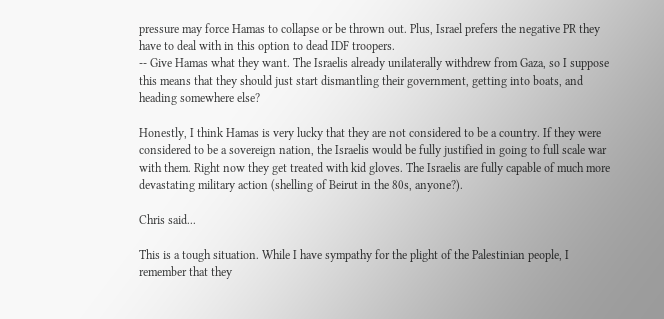pressure may force Hamas to collapse or be thrown out. Plus, Israel prefers the negative PR they have to deal with in this option to dead IDF troopers.
-- Give Hamas what they want. The Israelis already unilaterally withdrew from Gaza, so I suppose this means that they should just start dismantling their government, getting into boats, and heading somewhere else?

Honestly, I think Hamas is very lucky that they are not considered to be a country. If they were considered to be a sovereign nation, the Israelis would be fully justified in going to full scale war with them. Right now they get treated with kid gloves. The Israelis are fully capable of much more devastating military action (shelling of Beirut in the 80s, anyone?).

Chris said...

This is a tough situation. While I have sympathy for the plight of the Palestinian people, I remember that they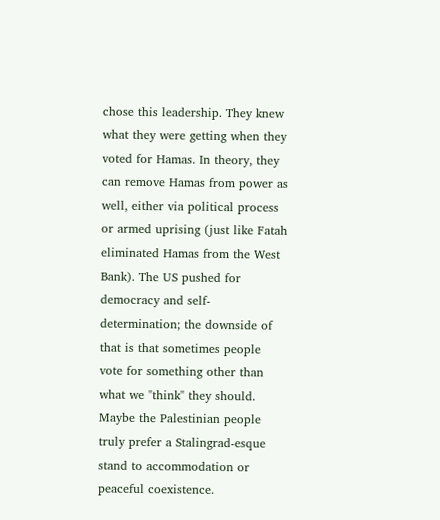chose this leadership. They knew what they were getting when they voted for Hamas. In theory, they can remove Hamas from power as well, either via political process or armed uprising (just like Fatah eliminated Hamas from the West Bank). The US pushed for democracy and self-determination; the downside of that is that sometimes people vote for something other than what we "think" they should. Maybe the Palestinian people truly prefer a Stalingrad-esque stand to accommodation or peaceful coexistence.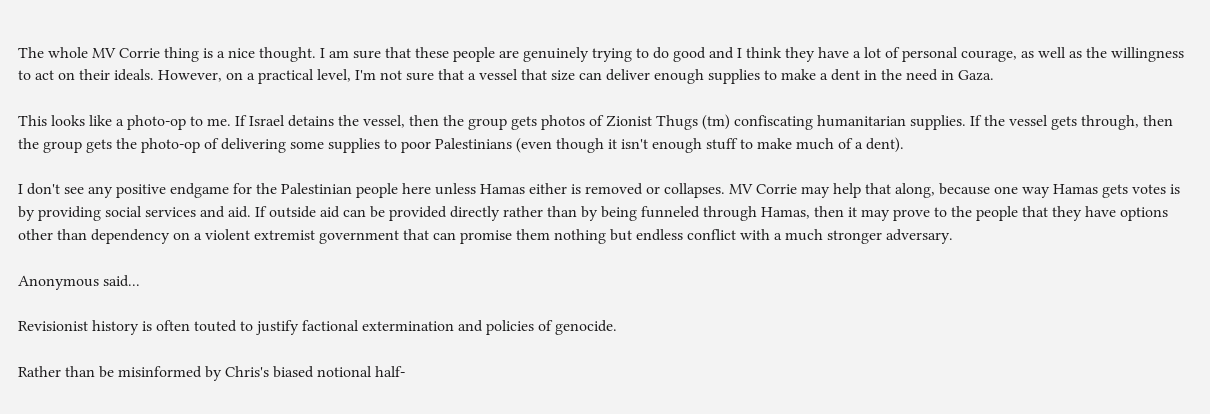The whole MV Corrie thing is a nice thought. I am sure that these people are genuinely trying to do good and I think they have a lot of personal courage, as well as the willingness to act on their ideals. However, on a practical level, I'm not sure that a vessel that size can deliver enough supplies to make a dent in the need in Gaza.

This looks like a photo-op to me. If Israel detains the vessel, then the group gets photos of Zionist Thugs (tm) confiscating humanitarian supplies. If the vessel gets through, then the group gets the photo-op of delivering some supplies to poor Palestinians (even though it isn't enough stuff to make much of a dent).

I don't see any positive endgame for the Palestinian people here unless Hamas either is removed or collapses. MV Corrie may help that along, because one way Hamas gets votes is by providing social services and aid. If outside aid can be provided directly rather than by being funneled through Hamas, then it may prove to the people that they have options other than dependency on a violent extremist government that can promise them nothing but endless conflict with a much stronger adversary.

Anonymous said...

Revisionist history is often touted to justify factional extermination and policies of genocide.

Rather than be misinformed by Chris's biased notional half-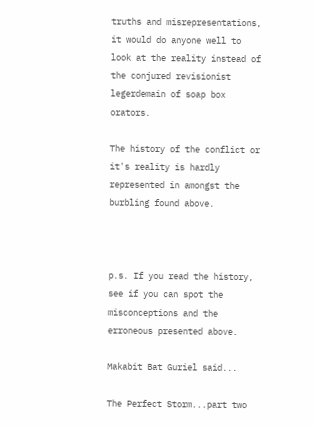truths and misrepresentations, it would do anyone well to look at the reality instead of the conjured revisionist legerdemain of soap box orators.

The history of the conflict or it's reality is hardly represented in amongst the burbling found above.



p.s. If you read the history, see if you can spot the misconceptions and the erroneous presented above.

Makabit Bat Guriel said...

The Perfect Storm...part two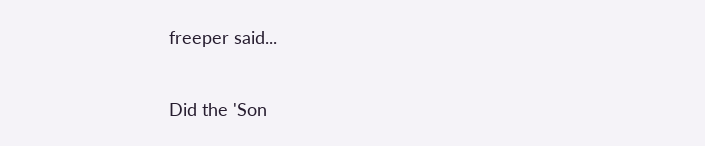freeper said...

Did the 'Son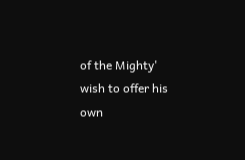of the Mighty' wish to offer his own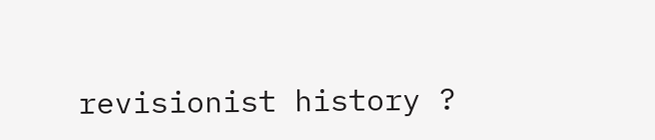revisionist history ?